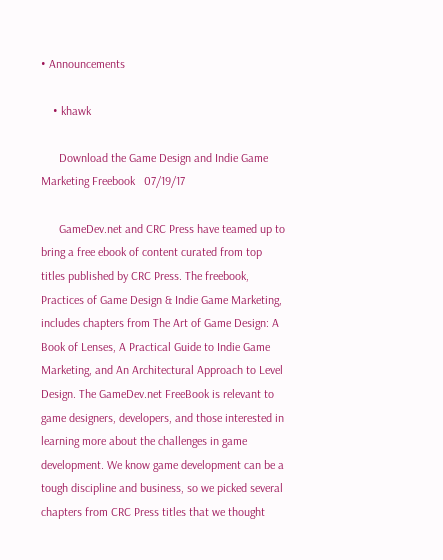• Announcements

    • khawk

      Download the Game Design and Indie Game Marketing Freebook   07/19/17

      GameDev.net and CRC Press have teamed up to bring a free ebook of content curated from top titles published by CRC Press. The freebook, Practices of Game Design & Indie Game Marketing, includes chapters from The Art of Game Design: A Book of Lenses, A Practical Guide to Indie Game Marketing, and An Architectural Approach to Level Design. The GameDev.net FreeBook is relevant to game designers, developers, and those interested in learning more about the challenges in game development. We know game development can be a tough discipline and business, so we picked several chapters from CRC Press titles that we thought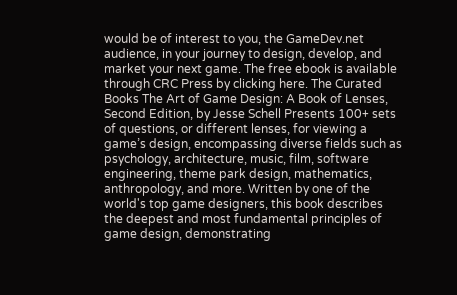would be of interest to you, the GameDev.net audience, in your journey to design, develop, and market your next game. The free ebook is available through CRC Press by clicking here. The Curated Books The Art of Game Design: A Book of Lenses, Second Edition, by Jesse Schell Presents 100+ sets of questions, or different lenses, for viewing a game’s design, encompassing diverse fields such as psychology, architecture, music, film, software engineering, theme park design, mathematics, anthropology, and more. Written by one of the world's top game designers, this book describes the deepest and most fundamental principles of game design, demonstrating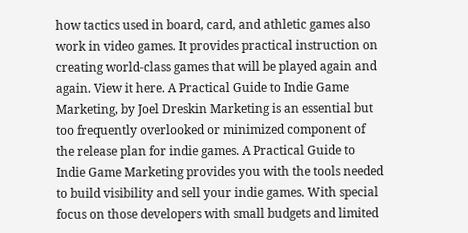how tactics used in board, card, and athletic games also work in video games. It provides practical instruction on creating world-class games that will be played again and again. View it here. A Practical Guide to Indie Game Marketing, by Joel Dreskin Marketing is an essential but too frequently overlooked or minimized component of the release plan for indie games. A Practical Guide to Indie Game Marketing provides you with the tools needed to build visibility and sell your indie games. With special focus on those developers with small budgets and limited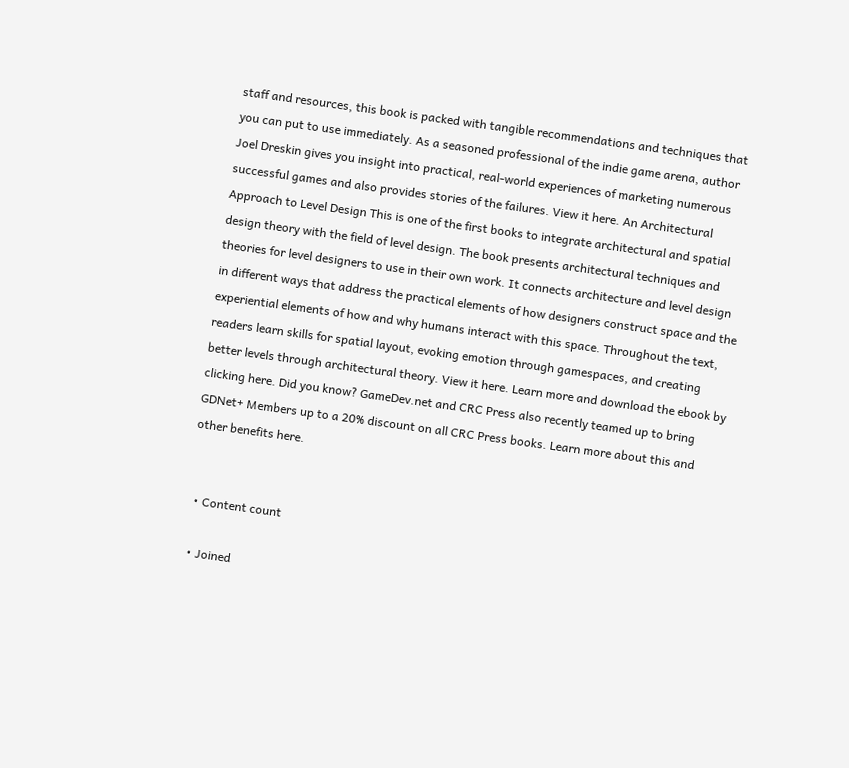staff and resources, this book is packed with tangible recommendations and techniques that you can put to use immediately. As a seasoned professional of the indie game arena, author Joel Dreskin gives you insight into practical, real-world experiences of marketing numerous successful games and also provides stories of the failures. View it here. An Architectural Approach to Level Design This is one of the first books to integrate architectural and spatial design theory with the field of level design. The book presents architectural techniques and theories for level designers to use in their own work. It connects architecture and level design in different ways that address the practical elements of how designers construct space and the experiential elements of how and why humans interact with this space. Throughout the text, readers learn skills for spatial layout, evoking emotion through gamespaces, and creating better levels through architectural theory. View it here. Learn more and download the ebook by clicking here. Did you know? GameDev.net and CRC Press also recently teamed up to bring GDNet+ Members up to a 20% discount on all CRC Press books. Learn more about this and other benefits here.


  • Content count

  • Joined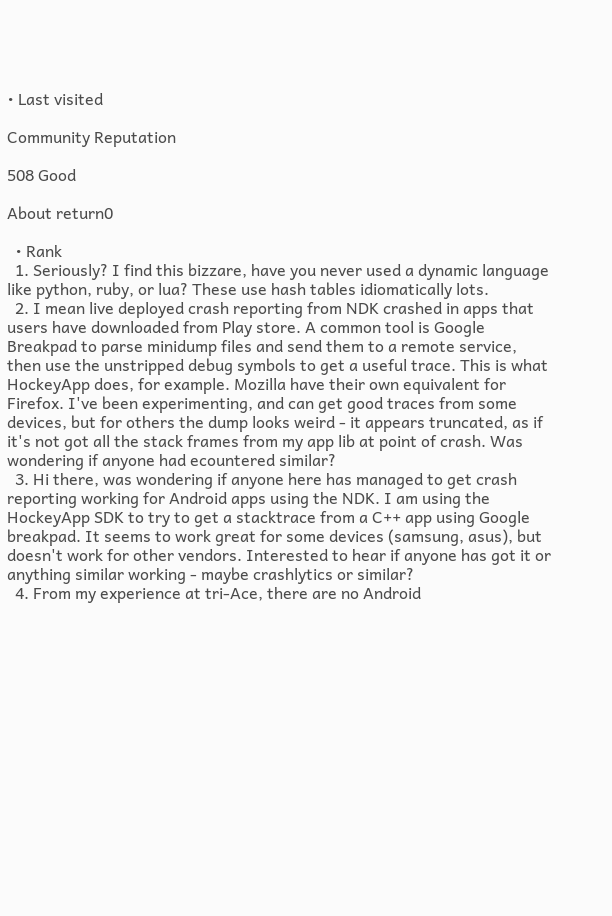• Last visited

Community Reputation

508 Good

About return0

  • Rank
  1. Seriously? I find this bizzare, have you never used a dynamic language like python, ruby, or lua? These use hash tables idiomatically lots.
  2. I mean live deployed crash reporting from NDK crashed in apps that users have downloaded from Play store. A common tool is Google Breakpad to parse minidump files and send them to a remote service, then use the unstripped debug symbols to get a useful trace. This is what HockeyApp does, for example. Mozilla have their own equivalent for Firefox. I've been experimenting, and can get good traces from some devices, but for others the dump looks weird - it appears truncated, as if it's not got all the stack frames from my app lib at point of crash. Was wondering if anyone had ecountered similar?
  3. Hi there, was wondering if anyone here has managed to get crash reporting working for Android apps using the NDK. I am using the HockeyApp SDK to try to get a stacktrace from a C++ app using Google breakpad. It seems to work great for some devices (samsung, asus), but doesn't work for other vendors. Interested to hear if anyone has got it or anything similar working - maybe crashlytics or similar?
  4. From my experience at tri-Ace, there are no Android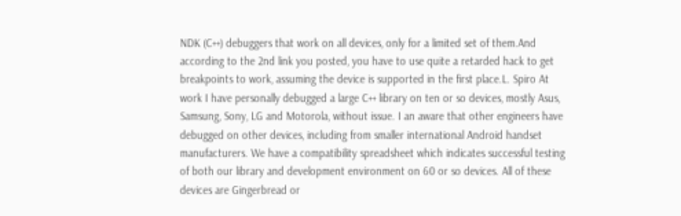NDK (C++) debuggers that work on all devices, only for a limited set of them.And according to the 2nd link you posted, you have to use quite a retarded hack to get breakpoints to work, assuming the device is supported in the first place.L. Spiro At work I have personally debugged a large C++ library on ten or so devices, mostly Asus, Samsung, Sony, LG and Motorola, without issue. I an aware that other engineers have debugged on other devices, including from smaller international Android handset manufacturers. We have a compatibility spreadsheet which indicates successful testing of both our library and development environment on 60 or so devices. All of these devices are Gingerbread or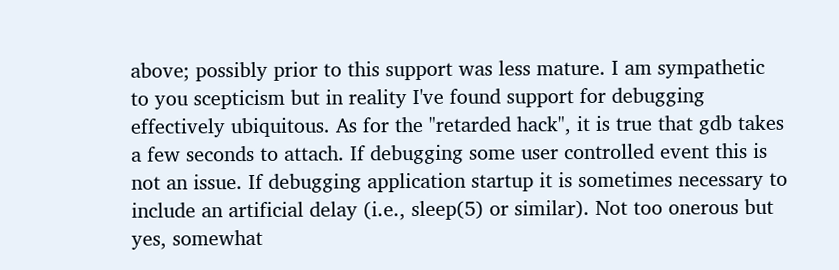above; possibly prior to this support was less mature. I am sympathetic to you scepticism but in reality I've found support for debugging effectively ubiquitous. As for the "retarded hack", it is true that gdb takes a few seconds to attach. If debugging some user controlled event this is not an issue. If debugging application startup it is sometimes necessary to include an artificial delay (i.e., sleep(5) or similar). Not too onerous but yes, somewhat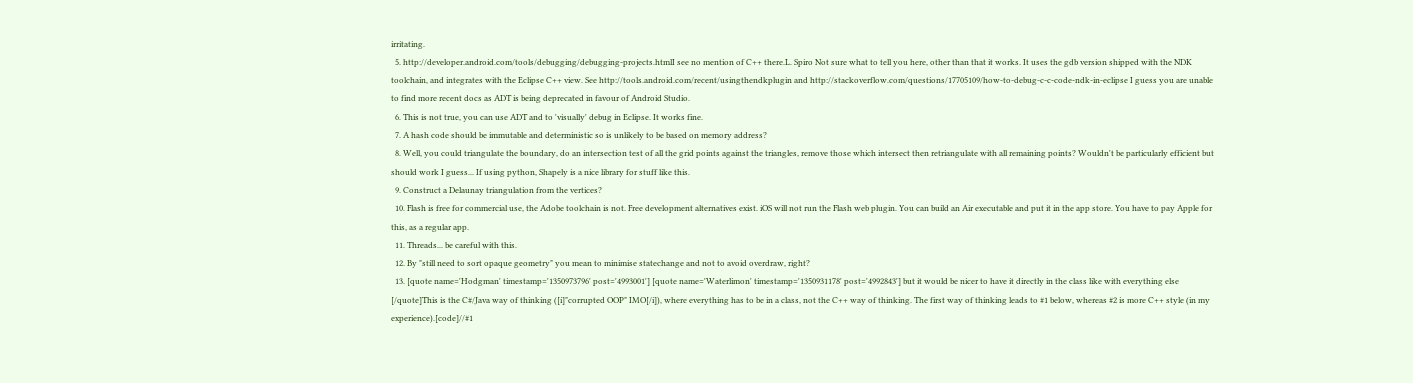irritating.
  5. http://developer.android.com/tools/debugging/debugging-projects.htmlI see no mention of C++ there.L. Spiro Not sure what to tell you here, other than that it works. It uses the gdb version shipped with the NDK toolchain, and integrates with the Eclipse C++ view. See http://tools.android.com/recent/usingthendkplugin and http://stackoverflow.com/questions/17705109/how-to-debug-c-c-code-ndk-in-eclipse I guess you are unable to find more recent docs as ADT is being deprecated in favour of Android Studio.
  6. This is not true, you can use ADT and to 'visually' debug in Eclipse. It works fine.
  7. A hash code should be immutable and deterministic so is unlikely to be based on memory address?
  8. Well, you could triangulate the boundary, do an intersection test of all the grid points against the triangles, remove those which intersect then retriangulate with all remaining points? Wouldn't be particularly efficient but should work I guess... If using python, Shapely is a nice library for stuff like this.
  9. Construct a Delaunay triangulation from the vertices?
  10. Flash is free for commercial use, the Adobe toolchain is not. Free development alternatives exist. iOS will not run the Flash web plugin. You can build an Air executable and put it in the app store. You have to pay Apple for this, as a regular app.
  11. Threads... be careful with this.
  12. By "still need to sort opaque geometry" you mean to minimise statechange and not to avoid overdraw, right?
  13. [quote name='Hodgman' timestamp='1350973796' post='4993001'] [quote name='Waterlimon' timestamp='1350931178' post='4992843'] but it would be nicer to have it directly in the class like with everything else [/quote]This is the C#/Java way of thinking ([i]"corrupted OOP" IMO[/i]), where everything has to be in a class, not the C++ way of thinking. The first way of thinking leads to #1 below, whereas #2 is more C++ style (in my experience).[code]//#1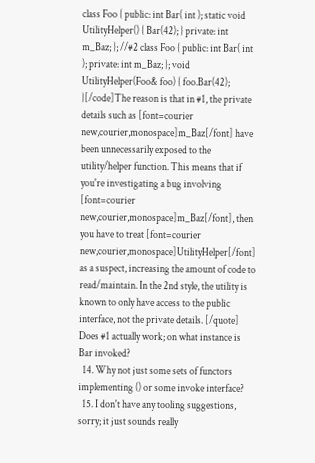class Foo { public: int Bar( int ); static void UtilityHelper() { Bar(42); } private: int m_Baz; }; //#2 class Foo { public: int Bar( int ); private: int m_Baz; }; void UtilityHelper(Foo& foo) { foo.Bar(42); }[/code]The reason is that in #1, the private details such as [font=courier new,courier,monospace]m_Baz[/font] have been unnecessarily exposed to the utility/helper function. This means that if you're investigating a bug involving [font=courier new,courier,monospace]m_Baz[/font], then you have to treat [font=courier new,courier,monospace]UtilityHelper[/font] as a suspect, increasing the amount of code to read/maintain. In the 2nd style, the utility is known to only have access to the public interface, not the private details. [/quote] Does #1 actually work; on what instance is Bar invoked?
  14. Why not just some sets of functors implementing () or some invoke interface?
  15. I don't have any tooling suggestions, sorry; it just sounds really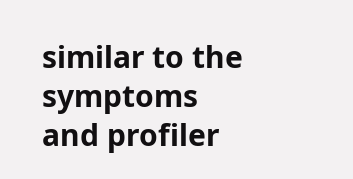similar to the symptoms and profiler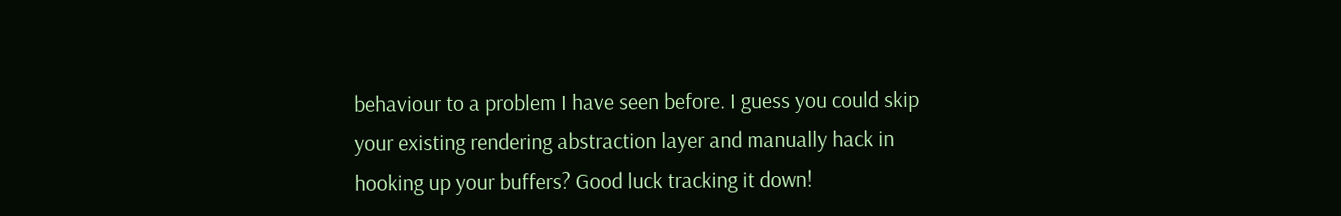behaviour to a problem I have seen before. I guess you could skip your existing rendering abstraction layer and manually hack in hooking up your buffers? Good luck tracking it down!